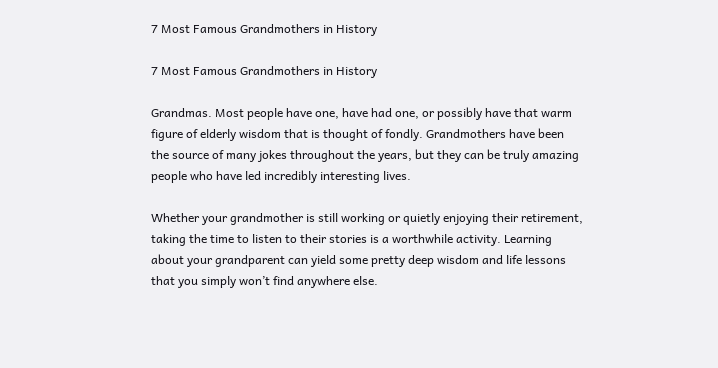7 Most Famous Grandmothers in History

7 Most Famous Grandmothers in History

Grandmas. Most people have one, have had one, or possibly have that warm figure of elderly wisdom that is thought of fondly. Grandmothers have been the source of many jokes throughout the years, but they can be truly amazing people who have led incredibly interesting lives.

Whether your grandmother is still working or quietly enjoying their retirement, taking the time to listen to their stories is a worthwhile activity. Learning about your grandparent can yield some pretty deep wisdom and life lessons that you simply won’t find anywhere else.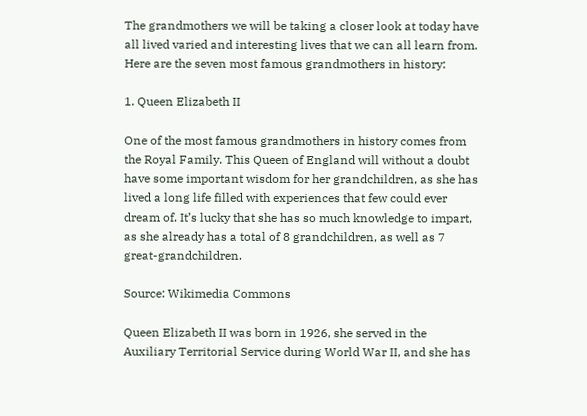The grandmothers we will be taking a closer look at today have all lived varied and interesting lives that we can all learn from. Here are the seven most famous grandmothers in history:

1. Queen Elizabeth II

One of the most famous grandmothers in history comes from the Royal Family. This Queen of England will without a doubt have some important wisdom for her grandchildren, as she has lived a long life filled with experiences that few could ever dream of. It’s lucky that she has so much knowledge to impart, as she already has a total of 8 grandchildren, as well as 7 great-grandchildren.

Source: Wikimedia Commons

Queen Elizabeth II was born in 1926, she served in the Auxiliary Territorial Service during World War II, and she has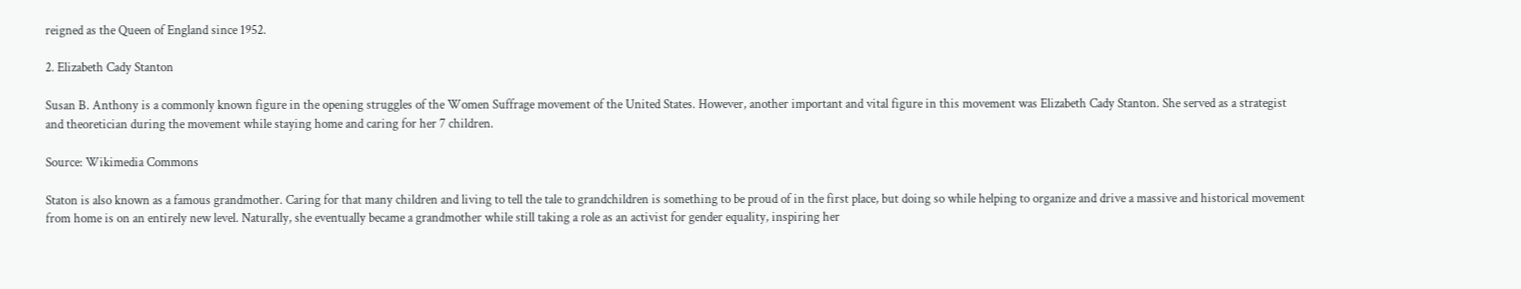reigned as the Queen of England since 1952.

2. Elizabeth Cady Stanton

Susan B. Anthony is a commonly known figure in the opening struggles of the Women Suffrage movement of the United States. However, another important and vital figure in this movement was Elizabeth Cady Stanton. She served as a strategist and theoretician during the movement while staying home and caring for her 7 children.

Source: Wikimedia Commons

Staton is also known as a famous grandmother. Caring for that many children and living to tell the tale to grandchildren is something to be proud of in the first place, but doing so while helping to organize and drive a massive and historical movement from home is on an entirely new level. Naturally, she eventually became a grandmother while still taking a role as an activist for gender equality, inspiring her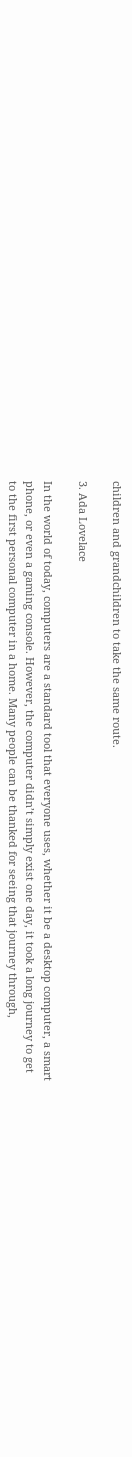children and grandchildren to take the same route.

3. Ada Lovelace

In the world of today, computers are a standard tool that everyone uses, whether it be a desktop computer, a smart phone, or even a gaming console. However, the computer didn’t simply exist one day, it took a long journey to get to the first personal computer in a home. Many people can be thanked for seeing that journey through,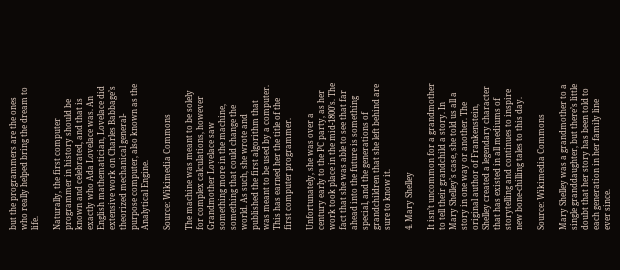but the programmers are the ones who really helped bring the dream to life.

Naturally, the first computer programmer in history should be known and celebrated, and that is exactly who Ada Lovelace was. An English mathematician, Lovelace did extensive work on Charles Babbage’s theorized mechanical general-purpose computer, also known as the Analytical Engine.

Source: Wikimedia Commons

The machine was meant to be solely for complex calculations, however Grandmother Lovelace saw something more in the machine, something that could change the world. As such, she wrote and published the first algorithm that was meant to be used by a computer. This has earned her the title of the first computer programmer.

Unfortunately, she was over a century early to the PC party, as her work took place in the mid-1800’s. The fact that she was able to see that far ahead into the future is something special, and the generations of grandchildren that she left behind are sure to know it.

4. Mary Shelley

It isn’t uncommon for a grandmother to tell their grandchild a story. In Mary Shelley’s case, she told us all a story in one way or another. The original author of Frankenstein, Shelley created a legendary character that has existed in all mediums of storytelling and continues to inspire new bone-chilling tales to this day.

Source: Wikimedia Commons

Mary Shelley was a grandmother to a single granddaughter, but there’s little doubt that her story has been told to each generation in her family line ever since.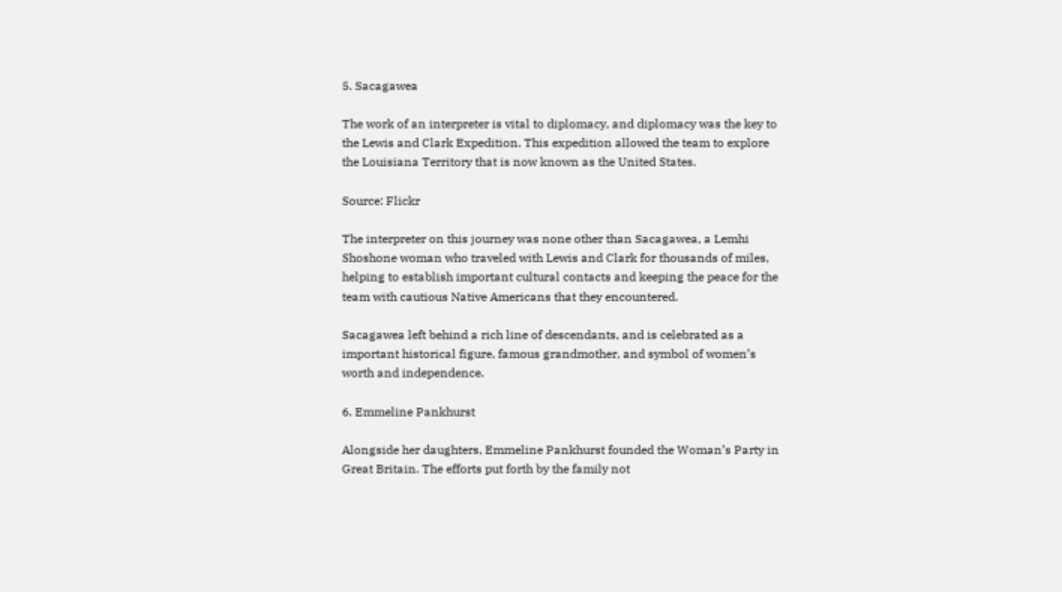5. Sacagawea

The work of an interpreter is vital to diplomacy, and diplomacy was the key to the Lewis and Clark Expedition. This expedition allowed the team to explore the Louisiana Territory that is now known as the United States.

Source: Flickr

The interpreter on this journey was none other than Sacagawea, a Lemhi Shoshone woman who traveled with Lewis and Clark for thousands of miles, helping to establish important cultural contacts and keeping the peace for the team with cautious Native Americans that they encountered.

Sacagawea left behind a rich line of descendants, and is celebrated as a important historical figure, famous grandmother, and symbol of women’s worth and independence.

6. Emmeline Pankhurst

Alongside her daughters, Emmeline Pankhurst founded the Woman’s Party in Great Britain. The efforts put forth by the family not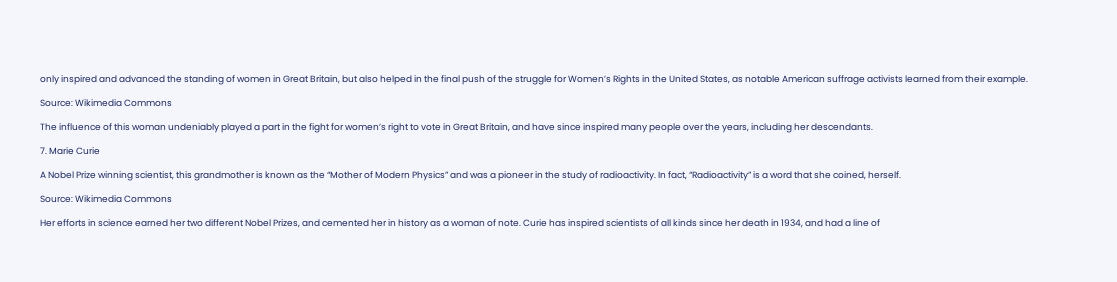only inspired and advanced the standing of women in Great Britain, but also helped in the final push of the struggle for Women’s Rights in the United States, as notable American suffrage activists learned from their example.

Source: Wikimedia Commons

The influence of this woman undeniably played a part in the fight for women’s right to vote in Great Britain, and have since inspired many people over the years, including her descendants.

7. Marie Curie

A Nobel Prize winning scientist, this grandmother is known as the “Mother of Modern Physics” and was a pioneer in the study of radioactivity. In fact, “Radioactivity” is a word that she coined, herself.

Source: Wikimedia Commons

Her efforts in science earned her two different Nobel Prizes, and cemented her in history as a woman of note. Curie has inspired scientists of all kinds since her death in 1934, and had a line of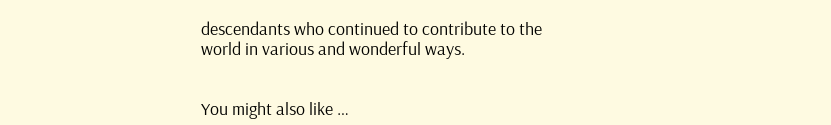descendants who continued to contribute to the world in various and wonderful ways.


You might also like …